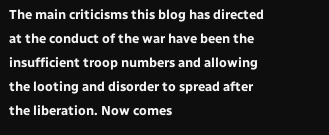The main criticisms this blog has directed at the conduct of the war have been the insufficient troop numbers and allowing the looting and disorder to spread after the liberation. Now comes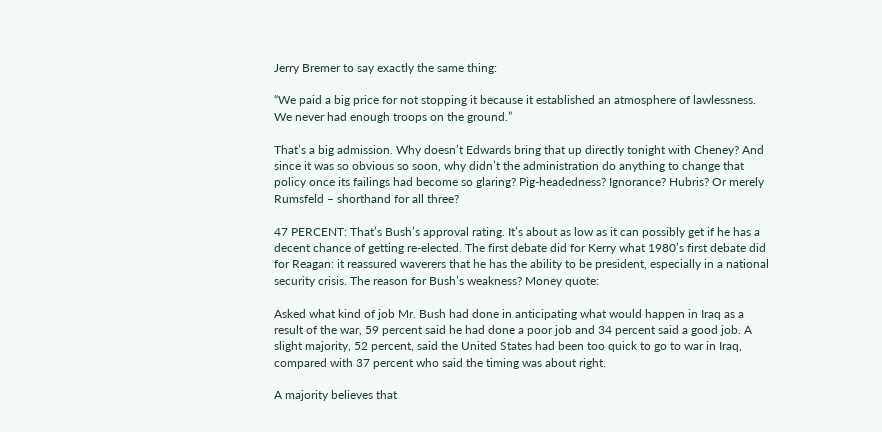Jerry Bremer to say exactly the same thing:

“We paid a big price for not stopping it because it established an atmosphere of lawlessness. We never had enough troops on the ground.”

That’s a big admission. Why doesn’t Edwards bring that up directly tonight with Cheney? And since it was so obvious so soon, why didn’t the administration do anything to change that policy once its failings had become so glaring? Pig-headedness? Ignorance? Hubris? Or merely Rumsfeld – shorthand for all three?

47 PERCENT: That’s Bush’s approval rating. It’s about as low as it can possibly get if he has a decent chance of getting re-elected. The first debate did for Kerry what 1980’s first debate did for Reagan: it reassured waverers that he has the ability to be president, especially in a national security crisis. The reason for Bush’s weakness? Money quote:

Asked what kind of job Mr. Bush had done in anticipating what would happen in Iraq as a result of the war, 59 percent said he had done a poor job and 34 percent said a good job. A slight majority, 52 percent, said the United States had been too quick to go to war in Iraq, compared with 37 percent who said the timing was about right.

A majority believes that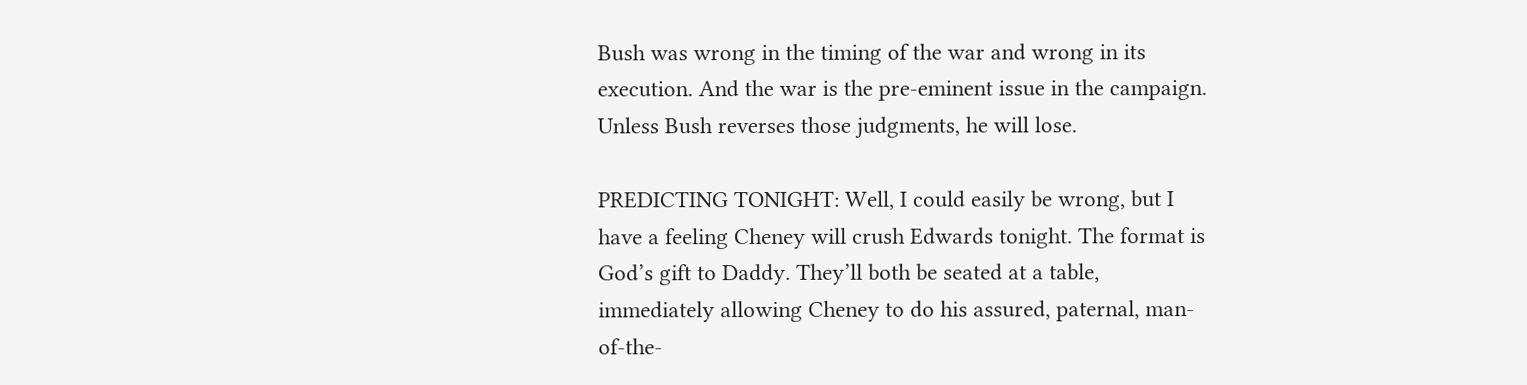Bush was wrong in the timing of the war and wrong in its execution. And the war is the pre-eminent issue in the campaign. Unless Bush reverses those judgments, he will lose.

PREDICTING TONIGHT: Well, I could easily be wrong, but I have a feeling Cheney will crush Edwards tonight. The format is God’s gift to Daddy. They’ll both be seated at a table, immediately allowing Cheney to do his assured, paternal, man-of-the-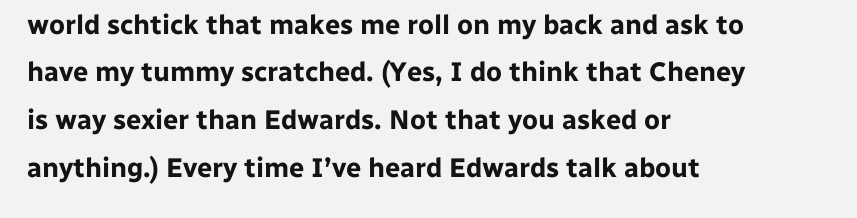world schtick that makes me roll on my back and ask to have my tummy scratched. (Yes, I do think that Cheney is way sexier than Edwards. Not that you asked or anything.) Every time I’ve heard Edwards talk about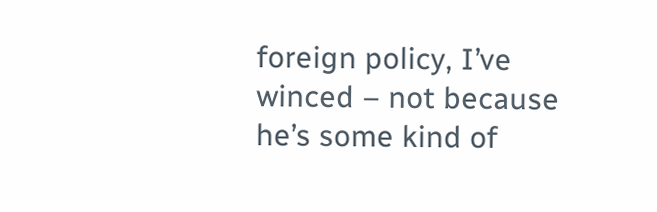foreign policy, I’ve winced – not because he’s some kind of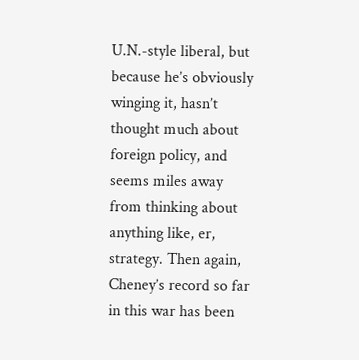U.N.-style liberal, but because he’s obviously winging it, hasn’t thought much about foreign policy, and seems miles away from thinking about anything like, er, strategy. Then again, Cheney’s record so far in this war has been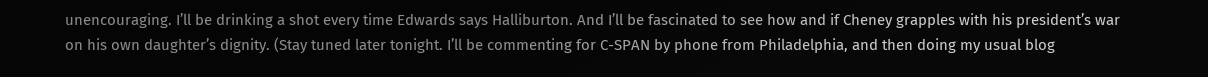unencouraging. I’ll be drinking a shot every time Edwards says Halliburton. And I’ll be fascinated to see how and if Cheney grapples with his president’s war on his own daughter’s dignity. (Stay tuned later tonight. I’ll be commenting for C-SPAN by phone from Philadelphia, and then doing my usual blog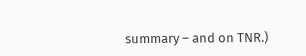summary – and on TNR.)